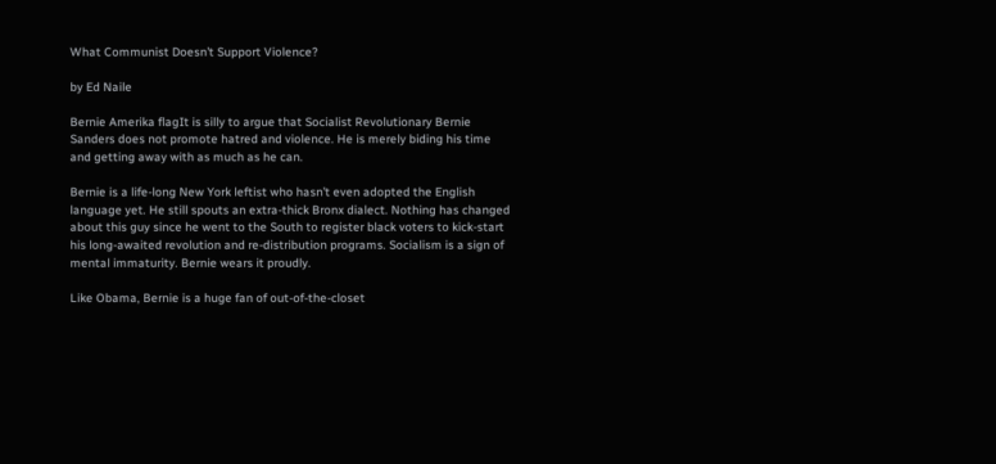What Communist Doesn’t Support Violence?

by Ed Naile

Bernie Amerika flagIt is silly to argue that Socialist Revolutionary Bernie Sanders does not promote hatred and violence. He is merely biding his time and getting away with as much as he can.

Bernie is a life-long New York leftist who hasn’t even adopted the English language yet. He still spouts an extra-thick Bronx dialect. Nothing has changed about this guy since he went to the South to register black voters to kick-start his long-awaited revolution and re-distribution programs. Socialism is a sign of mental immaturity. Bernie wears it proudly.

Like Obama, Bernie is a huge fan of out-of-the-closet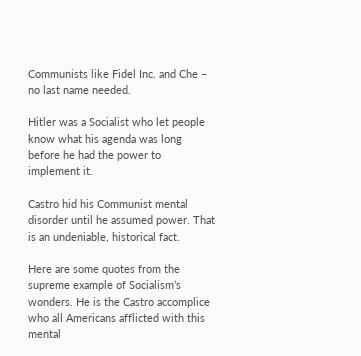Communists like Fidel Inc. and Che – no last name needed.

Hitler was a Socialist who let people know what his agenda was long before he had the power to implement it.

Castro hid his Communist mental disorder until he assumed power. That is an undeniable, historical fact.

Here are some quotes from the supreme example of Socialism’s wonders. He is the Castro accomplice who all Americans afflicted with this mental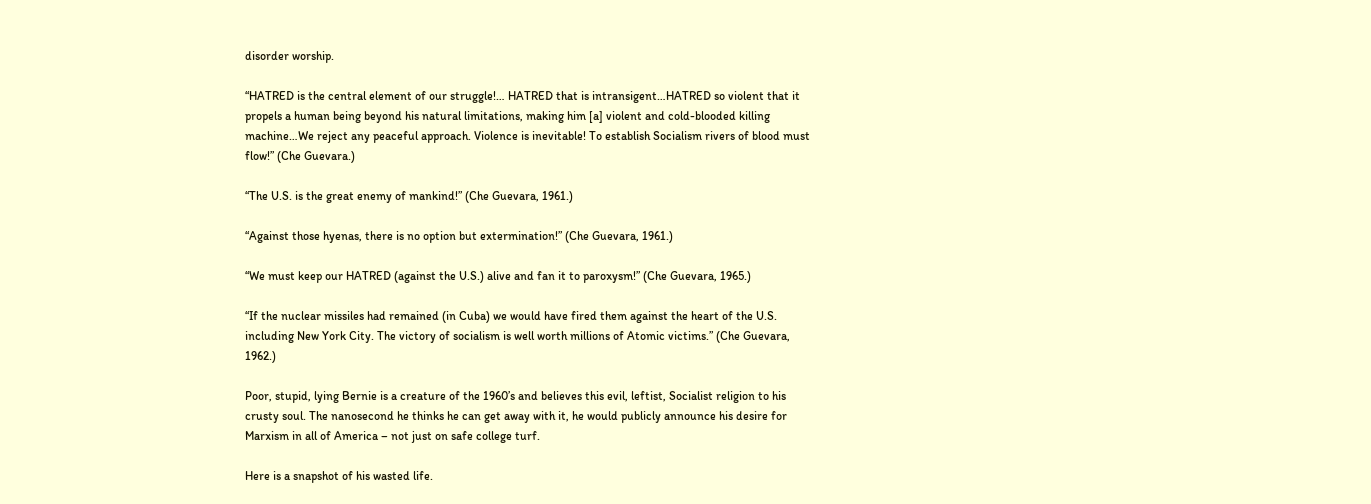disorder worship.

“HATRED is the central element of our struggle!… HATRED that is intransigent…HATRED so violent that it propels a human being beyond his natural limitations, making him [a] violent and cold-blooded killing machine…We reject any peaceful approach. Violence is inevitable! To establish Socialism rivers of blood must flow!” (Che Guevara.)

“The U.S. is the great enemy of mankind!” (Che Guevara, 1961.)

“Against those hyenas, there is no option but extermination!” (Che Guevara, 1961.)

“We must keep our HATRED (against the U.S.) alive and fan it to paroxysm!” (Che Guevara, 1965.)

“If the nuclear missiles had remained (in Cuba) we would have fired them against the heart of the U.S. including New York City. The victory of socialism is well worth millions of Atomic victims.” (Che Guevara, 1962.)

Poor, stupid, lying Bernie is a creature of the 1960’s and believes this evil, leftist, Socialist religion to his crusty soul. The nanosecond he thinks he can get away with it, he would publicly announce his desire for Marxism in all of America – not just on safe college turf.

Here is a snapshot of his wasted life.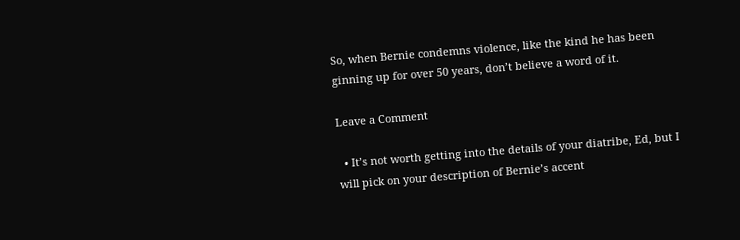So, when Bernie condemns violence, like the kind he has been ginning up for over 50 years, don’t believe a word of it.

Leave a Comment

  • It’s not worth getting into the details of your diatribe, Ed, but I will pick on your description of Bernie’s accent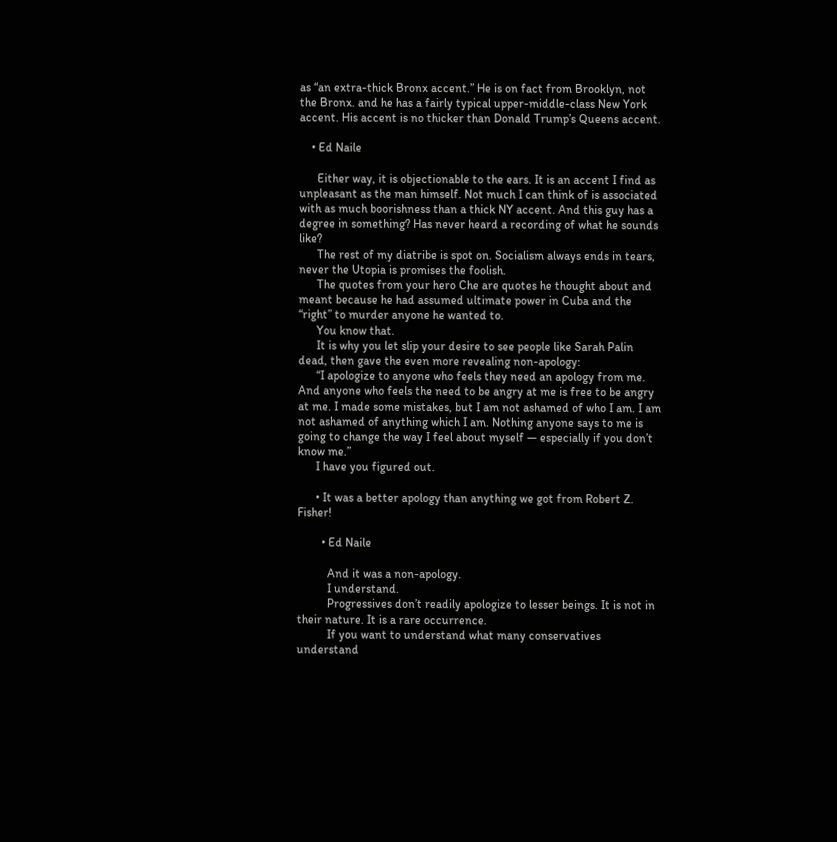as “an extra-thick Bronx accent.” He is on fact from Brooklyn, not the Bronx. and he has a fairly typical upper-middle-class New York accent. His accent is no thicker than Donald Trump’s Queens accent.

    • Ed Naile

      Either way, it is objectionable to the ears. It is an accent I find as unpleasant as the man himself. Not much I can think of is associated with as much boorishness than a thick NY accent. And this guy has a degree in something? Has never heard a recording of what he sounds like?
      The rest of my diatribe is spot on. Socialism always ends in tears, never the Utopia is promises the foolish.
      The quotes from your hero Che are quotes he thought about and meant because he had assumed ultimate power in Cuba and the “right” to murder anyone he wanted to.
      You know that.
      It is why you let slip your desire to see people like Sarah Palin dead, then gave the even more revealing non-apology:
      “I apologize to anyone who feels they need an apology from me. And anyone who feels the need to be angry at me is free to be angry at me. I made some mistakes, but I am not ashamed of who I am. I am not ashamed of anything which I am. Nothing anyone says to me is going to change the way I feel about myself — especially if you don’t know me.”
      I have you figured out.

      • It was a better apology than anything we got from Robert Z. Fisher!

        • Ed Naile

          And it was a non-apology.
          I understand.
          Progressives don’t readily apologize to lesser beings. It is not in their nature. It is a rare occurrence.
          If you want to understand what many conservatives understand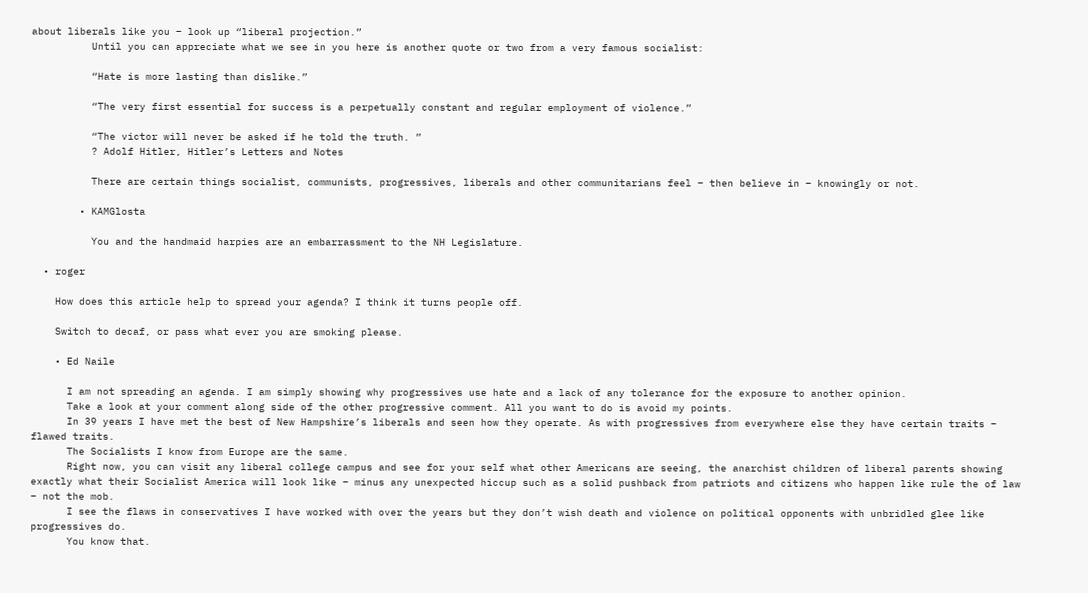about liberals like you – look up “liberal projection.”
          Until you can appreciate what we see in you here is another quote or two from a very famous socialist:

          “Hate is more lasting than dislike.”

          “The very first essential for success is a perpetually constant and regular employment of violence.”

          “The victor will never be asked if he told the truth. ”
          ? Adolf Hitler, Hitler’s Letters and Notes

          There are certain things socialist, communists, progressives, liberals and other communitarians feel – then believe in – knowingly or not.

        • KAMGlosta

          You and the handmaid harpies are an embarrassment to the NH Legislature.

  • roger

    How does this article help to spread your agenda? I think it turns people off.

    Switch to decaf, or pass what ever you are smoking please.

    • Ed Naile

      I am not spreading an agenda. I am simply showing why progressives use hate and a lack of any tolerance for the exposure to another opinion.
      Take a look at your comment along side of the other progressive comment. All you want to do is avoid my points.
      In 39 years I have met the best of New Hampshire’s liberals and seen how they operate. As with progressives from everywhere else they have certain traits – flawed traits.
      The Socialists I know from Europe are the same.
      Right now, you can visit any liberal college campus and see for your self what other Americans are seeing, the anarchist children of liberal parents showing exactly what their Socialist America will look like – minus any unexpected hiccup such as a solid pushback from patriots and citizens who happen like rule the of law – not the mob.
      I see the flaws in conservatives I have worked with over the years but they don’t wish death and violence on political opponents with unbridled glee like progressives do.
      You know that.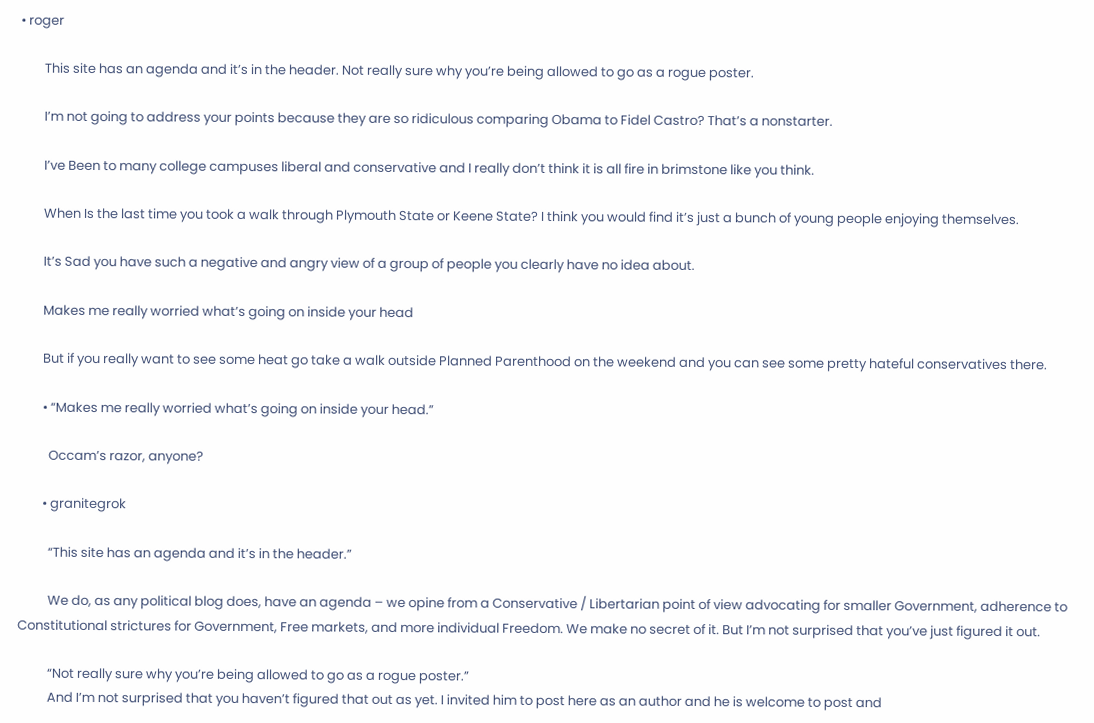• roger

        This site has an agenda and it’s in the header. Not really sure why you’re being allowed to go as a rogue poster.

        I’m not going to address your points because they are so ridiculous comparing Obama to Fidel Castro? That’s a nonstarter.

        I’ve Been to many college campuses liberal and conservative and I really don’t think it is all fire in brimstone like you think.

        When Is the last time you took a walk through Plymouth State or Keene State? I think you would find it’s just a bunch of young people enjoying themselves.

        It’s Sad you have such a negative and angry view of a group of people you clearly have no idea about.

        Makes me really worried what’s going on inside your head

        But if you really want to see some heat go take a walk outside Planned Parenthood on the weekend and you can see some pretty hateful conservatives there.

        • “Makes me really worried what’s going on inside your head.”

          Occam’s razor, anyone?

        • granitegrok

          “This site has an agenda and it’s in the header.”

          We do, as any political blog does, have an agenda – we opine from a Conservative / Libertarian point of view advocating for smaller Government, adherence to Constitutional strictures for Government, Free markets, and more individual Freedom. We make no secret of it. But I’m not surprised that you’ve just figured it out.

          “Not really sure why you’re being allowed to go as a rogue poster.”
          And I’m not surprised that you haven’t figured that out as yet. I invited him to post here as an author and he is welcome to post and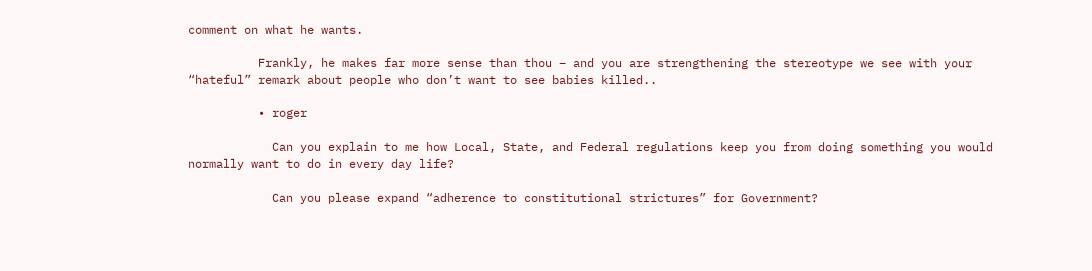comment on what he wants.

          Frankly, he makes far more sense than thou – and you are strengthening the stereotype we see with your “hateful” remark about people who don’t want to see babies killed..

          • roger

            Can you explain to me how Local, State, and Federal regulations keep you from doing something you would normally want to do in every day life?

            Can you please expand “adherence to constitutional strictures” for Government?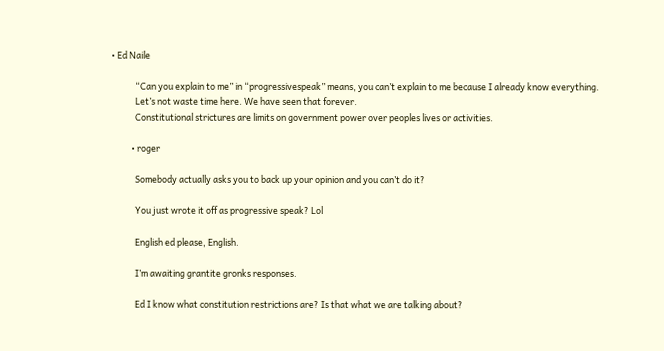• Ed Naile

            “Can you explain to me” in “progressivespeak” means, you can’t explain to me because I already know everything.
            Let’s not waste time here. We have seen that forever.
            Constitutional strictures are limits on government power over peoples lives or activities.

          • roger

            Somebody actually asks you to back up your opinion and you can’t do it?

            You just wrote it off as progressive speak? Lol

            English ed please, English.

            I’m awaiting grantite gronks responses.

            Ed I know what constitution restrictions are? Is that what we are talking about?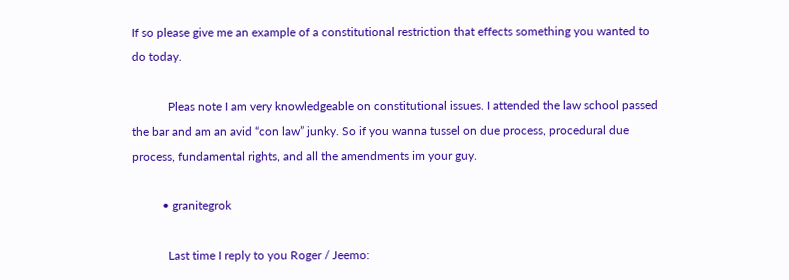If so please give me an example of a constitutional restriction that effects something you wanted to do today.

            Pleas note I am very knowledgeable on constitutional issues. I attended the law school passed the bar and am an avid “con law” junky. So if you wanna tussel on due process, procedural due process, fundamental rights, and all the amendments im your guy.

          • granitegrok

            Last time I reply to you Roger / Jeemo: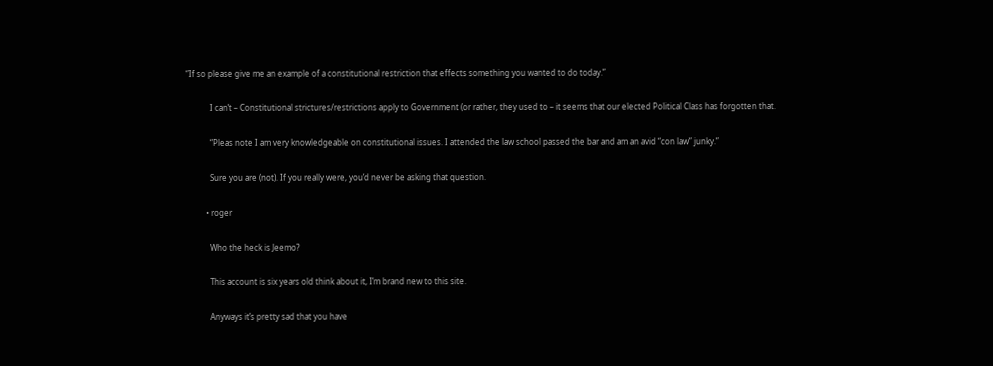“If so please give me an example of a constitutional restriction that effects something you wanted to do today.”

            I can’t – Constitutional strictures/restrictions apply to Government (or rather, they used to – it seems that our elected Political Class has forgotten that.

            “Pleas note I am very knowledgeable on constitutional issues. I attended the law school passed the bar and am an avid “con law” junky.”

            Sure you are (not). If you really were, you’d never be asking that question.

          • roger

            Who the heck is Jeemo?

            This account is six years old think about it, I’m brand new to this site.

            Anyways it’s pretty sad that you have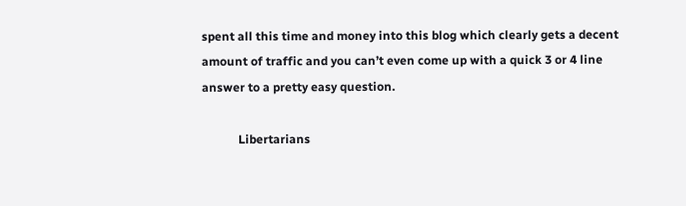spent all this time and money into this blog which clearly gets a decent amount of traffic and you can’t even come up with a quick 3 or 4 line answer to a pretty easy question.

            Libertarians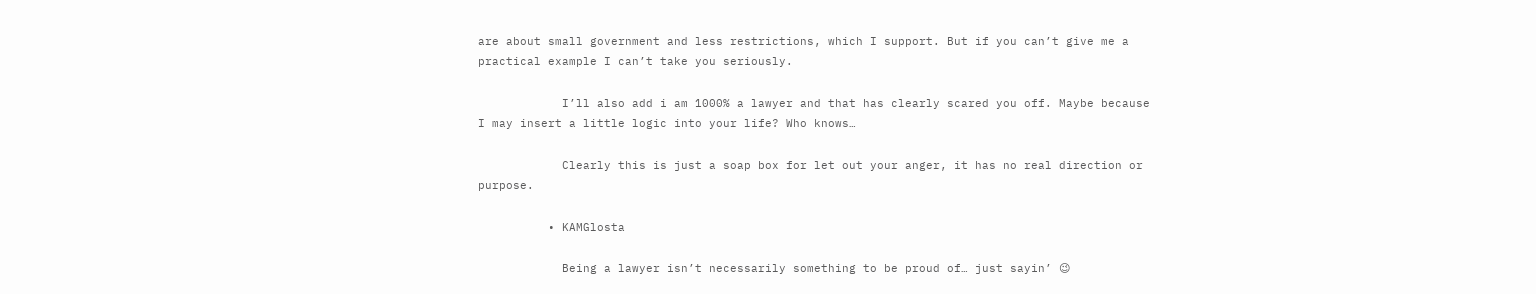are about small government and less restrictions, which I support. But if you can’t give me a practical example I can’t take you seriously.

            I’ll also add i am 1000% a lawyer and that has clearly scared you off. Maybe because I may insert a little logic into your life? Who knows…

            Clearly this is just a soap box for let out your anger, it has no real direction or purpose.

          • KAMGlosta

            Being a lawyer isn’t necessarily something to be proud of… just sayin’ 😉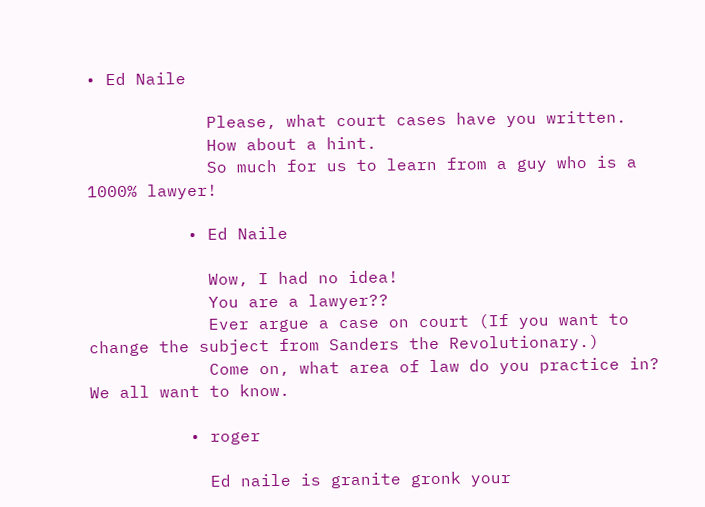• Ed Naile

            Please, what court cases have you written.
            How about a hint.
            So much for us to learn from a guy who is a 1000% lawyer!

          • Ed Naile

            Wow, I had no idea!
            You are a lawyer??
            Ever argue a case on court (If you want to change the subject from Sanders the Revolutionary.)
            Come on, what area of law do you practice in? We all want to know.

          • roger

            Ed naile is granite gronk your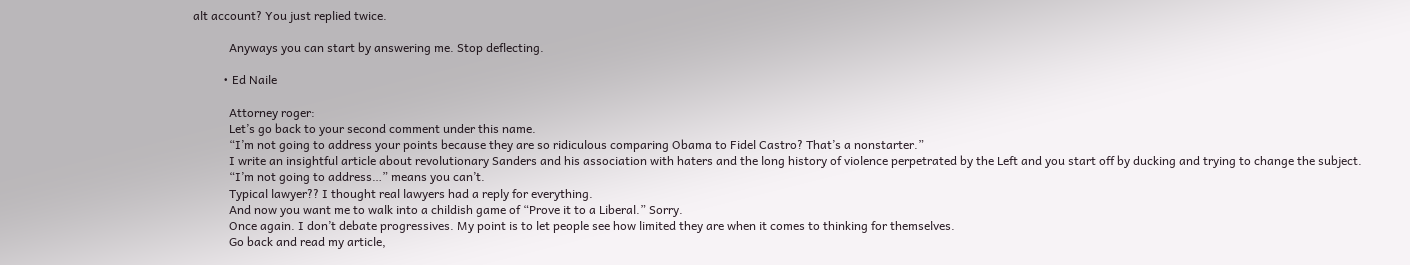alt account? You just replied twice.

            Anyways you can start by answering me. Stop deflecting.

          • Ed Naile

            Attorney roger:
            Let’s go back to your second comment under this name.
            “I’m not going to address your points because they are so ridiculous comparing Obama to Fidel Castro? That’s a nonstarter.”
            I write an insightful article about revolutionary Sanders and his association with haters and the long history of violence perpetrated by the Left and you start off by ducking and trying to change the subject.
            “I’m not going to address…” means you can’t.
            Typical lawyer?? I thought real lawyers had a reply for everything.
            And now you want me to walk into a childish game of “Prove it to a Liberal.” Sorry.
            Once again. I don’t debate progressives. My point is to let people see how limited they are when it comes to thinking for themselves.
            Go back and read my article,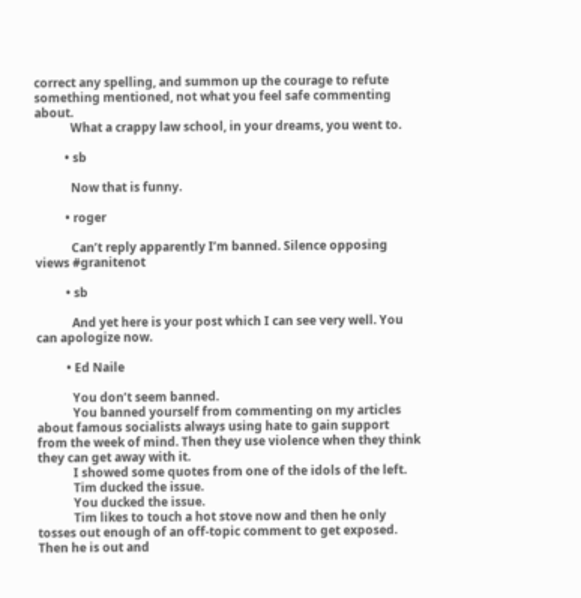correct any spelling, and summon up the courage to refute something mentioned, not what you feel safe commenting about.
            What a crappy law school, in your dreams, you went to.

          • sb

            Now that is funny.

          • roger

            Can’t reply apparently I’m banned. Silence opposing views #granitenot

          • sb

            And yet here is your post which I can see very well. You can apologize now.

          • Ed Naile

            You don’t seem banned.
            You banned yourself from commenting on my articles about famous socialists always using hate to gain support from the week of mind. Then they use violence when they think they can get away with it.
            I showed some quotes from one of the idols of the left.
            Tim ducked the issue.
            You ducked the issue.
            Tim likes to touch a hot stove now and then he only tosses out enough of an off-topic comment to get exposed. Then he is out and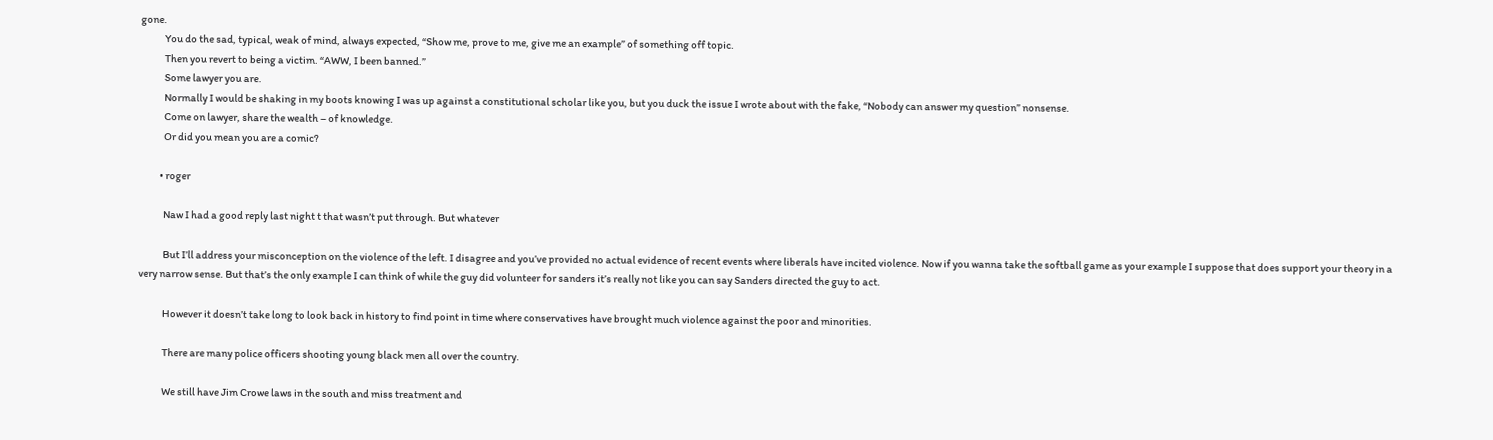gone.
            You do the sad, typical, weak of mind, always expected, “Show me, prove to me, give me an example” of something off topic.
            Then you revert to being a victim. “AWW, I been banned.”
            Some lawyer you are.
            Normally I would be shaking in my boots knowing I was up against a constitutional scholar like you, but you duck the issue I wrote about with the fake, “Nobody can answer my question” nonsense.
            Come on lawyer, share the wealth – of knowledge.
            Or did you mean you are a comic?

          • roger

            Naw I had a good reply last night t that wasn’t put through. But whatever

            But I’ll address your misconception on the violence of the left. I disagree and you’ve provided no actual evidence of recent events where liberals have incited violence. Now if you wanna take the softball game as your example I suppose that does support your theory in a very narrow sense. But that’s the only example I can think of while the guy did volunteer for sanders it’s really not like you can say Sanders directed the guy to act.

            However it doesn’t take long to look back in history to find point in time where conservatives have brought much violence against the poor and minorities.

            There are many police officers shooting young black men all over the country.

            We still have Jim Crowe laws in the south and miss treatment and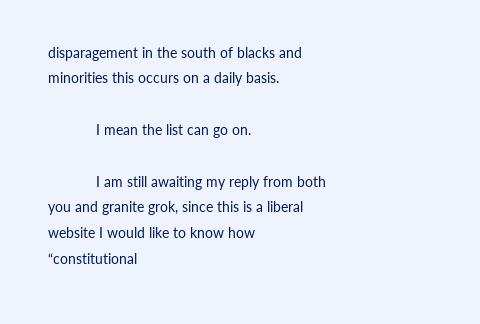disparagement in the south of blacks and minorities this occurs on a daily basis.

            I mean the list can go on.

            I am still awaiting my reply from both you and granite grok, since this is a liberal website I would like to know how “constitutional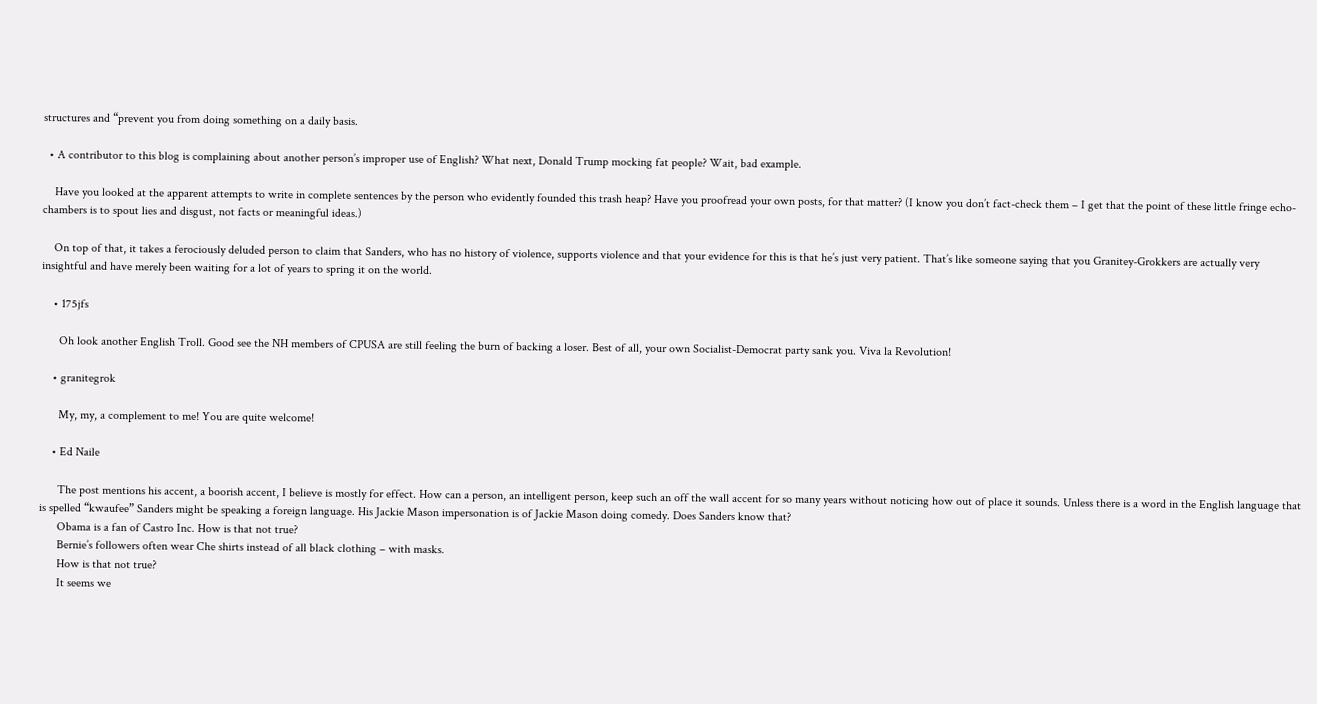structures and “prevent you from doing something on a daily basis.

  • A contributor to this blog is complaining about another person’s improper use of English? What next, Donald Trump mocking fat people? Wait, bad example.

    Have you looked at the apparent attempts to write in complete sentences by the person who evidently founded this trash heap? Have you proofread your own posts, for that matter? (I know you don’t fact-check them – I get that the point of these little fringe echo-chambers is to spout lies and disgust, not facts or meaningful ideas.)

    On top of that, it takes a ferociously deluded person to claim that Sanders, who has no history of violence, supports violence and that your evidence for this is that he’s just very patient. That’s like someone saying that you Granitey-Grokkers are actually very insightful and have merely been waiting for a lot of years to spring it on the world.

    • 175jfs

      Oh look another English Troll. Good see the NH members of CPUSA are still feeling the burn of backing a loser. Best of all, your own Socialist-Democrat party sank you. Viva la Revolution!

    • granitegrok

      My, my, a complement to me! You are quite welcome!

    • Ed Naile

      The post mentions his accent, a boorish accent, I believe is mostly for effect. How can a person, an intelligent person, keep such an off the wall accent for so many years without noticing how out of place it sounds. Unless there is a word in the English language that is spelled “kwaufee” Sanders might be speaking a foreign language. His Jackie Mason impersonation is of Jackie Mason doing comedy. Does Sanders know that?
      Obama is a fan of Castro Inc. How is that not true?
      Bernie’s followers often wear Che shirts instead of all black clothing – with masks.
      How is that not true?
      It seems we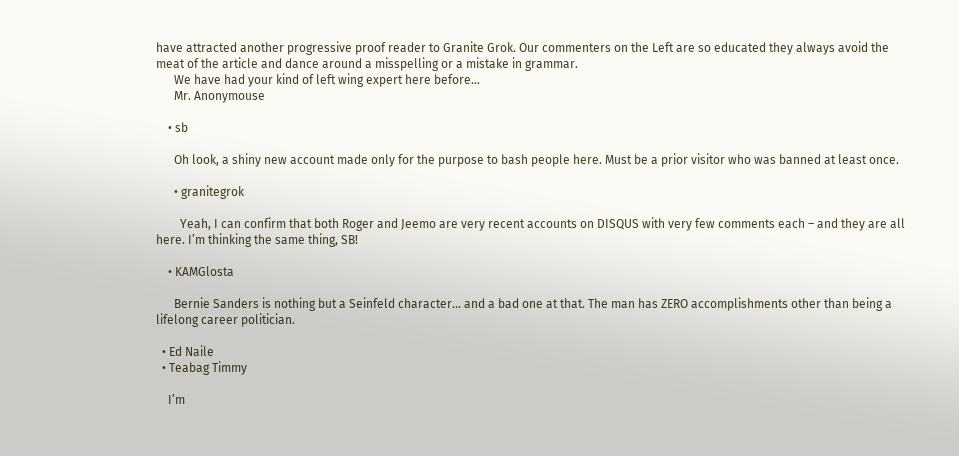have attracted another progressive proof reader to Granite Grok. Our commenters on the Left are so educated they always avoid the meat of the article and dance around a misspelling or a mistake in grammar.
      We have had your kind of left wing expert here before…
      Mr. Anonymouse

    • sb

      Oh look, a shiny new account made only for the purpose to bash people here. Must be a prior visitor who was banned at least once.

      • granitegrok

        Yeah, I can confirm that both Roger and Jeemo are very recent accounts on DISQUS with very few comments each – and they are all here. I’m thinking the same thing, SB!

    • KAMGlosta

      Bernie Sanders is nothing but a Seinfeld character… and a bad one at that. The man has ZERO accomplishments other than being a lifelong career politician.

  • Ed Naile
  • Teabag Timmy

    I’m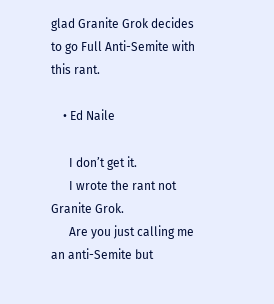glad Granite Grok decides to go Full Anti-Semite with this rant.

    • Ed Naile

      I don’t get it.
      I wrote the rant not Granite Grok.
      Are you just calling me an anti-Semite but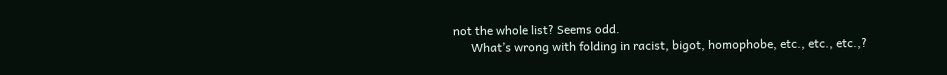not the whole list? Seems odd.
      What’s wrong with folding in racist, bigot, homophobe, etc., etc., etc.,?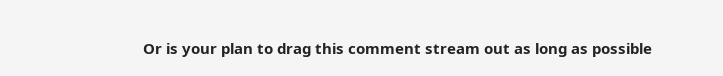Or is your plan to drag this comment stream out as long as possible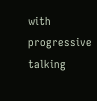with progressive talking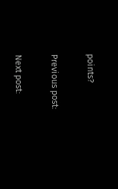points?

Previous post:

Next post: